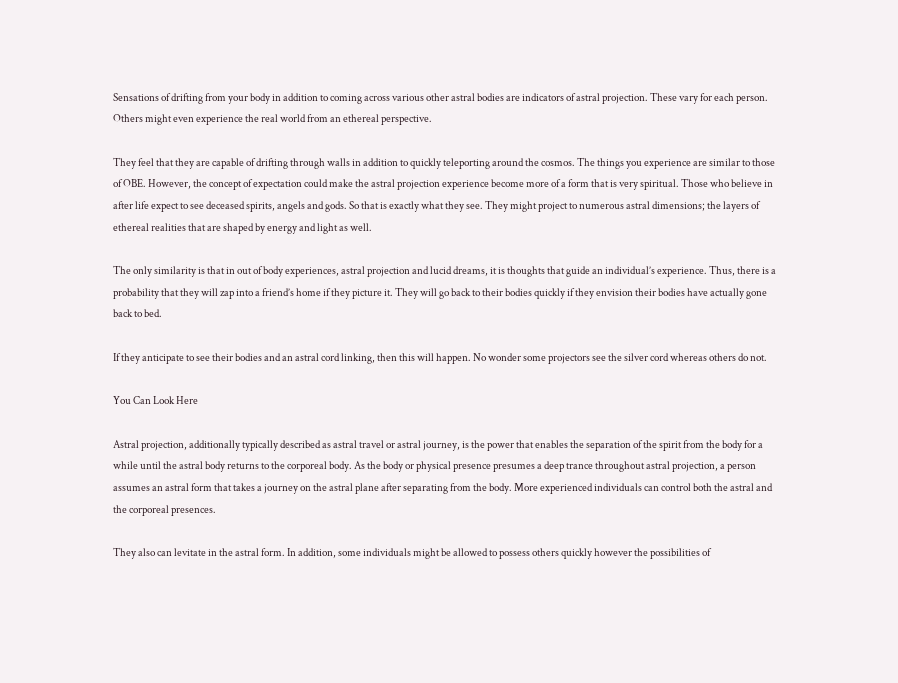Sensations of drifting from your body in addition to coming across various other astral bodies are indicators of astral projection. These vary for each person. Others might even experience the real world from an ethereal perspective.

They feel that they are capable of drifting through walls in addition to quickly teleporting around the cosmos. The things you experience are similar to those of OBE. However, the concept of expectation could make the astral projection experience become more of a form that is very spiritual. Those who believe in after life expect to see deceased spirits, angels and gods. So that is exactly what they see. They might project to numerous astral dimensions; the layers of ethereal realities that are shaped by energy and light as well.

The only similarity is that in out of body experiences, astral projection and lucid dreams, it is thoughts that guide an individual’s experience. Thus, there is a probability that they will zap into a friend’s home if they picture it. They will go back to their bodies quickly if they envision their bodies have actually gone back to bed.

If they anticipate to see their bodies and an astral cord linking, then this will happen. No wonder some projectors see the silver cord whereas others do not.

You Can Look Here

Astral projection, additionally typically described as astral travel or astral journey, is the power that enables the separation of the spirit from the body for a while until the astral body returns to the corporeal body. As the body or physical presence presumes a deep trance throughout astral projection, a person assumes an astral form that takes a journey on the astral plane after separating from the body. More experienced individuals can control both the astral and the corporeal presences.

They also can levitate in the astral form. In addition, some individuals might be allowed to possess others quickly however the possibilities of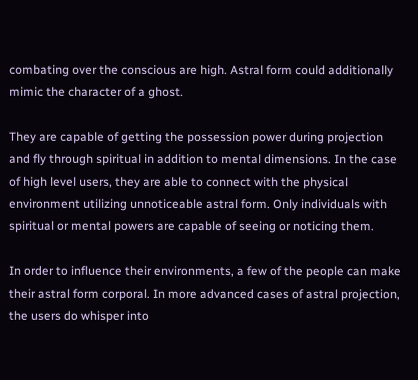combating over the conscious are high. Astral form could additionally mimic the character of a ghost.

They are capable of getting the possession power during projection and fly through spiritual in addition to mental dimensions. In the case of high level users, they are able to connect with the physical environment utilizing unnoticeable astral form. Only individuals with spiritual or mental powers are capable of seeing or noticing them.

In order to influence their environments, a few of the people can make their astral form corporal. In more advanced cases of astral projection, the users do whisper into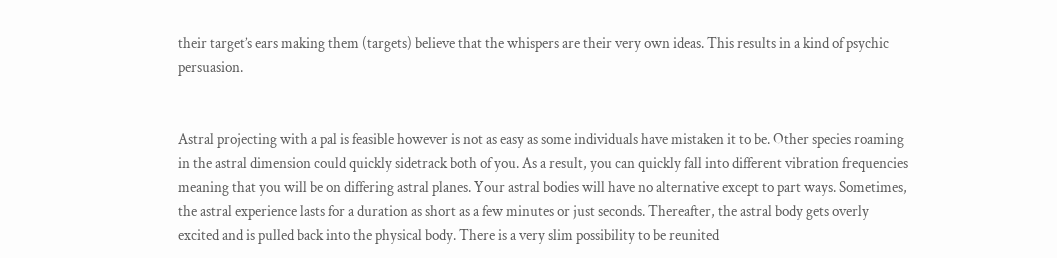their target’s ears making them (targets) believe that the whispers are their very own ideas. This results in a kind of psychic persuasion.


Astral projecting with a pal is feasible however is not as easy as some individuals have mistaken it to be. Other species roaming in the astral dimension could quickly sidetrack both of you. As a result, you can quickly fall into different vibration frequencies meaning that you will be on differing astral planes. Your astral bodies will have no alternative except to part ways. Sometimes, the astral experience lasts for a duration as short as a few minutes or just seconds. Thereafter, the astral body gets overly excited and is pulled back into the physical body. There is a very slim possibility to be reunited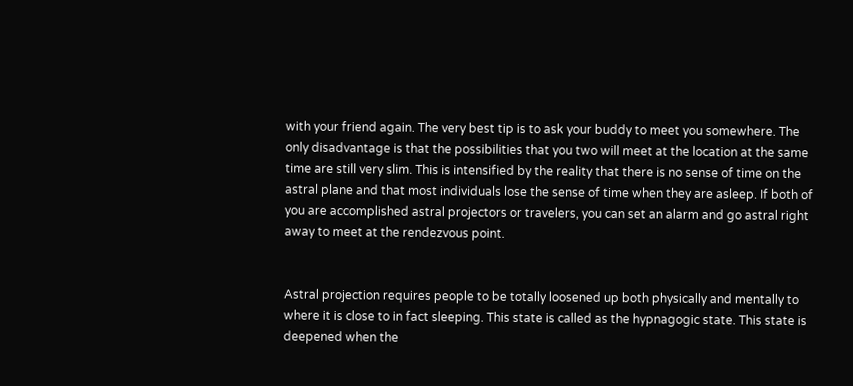with your friend again. The very best tip is to ask your buddy to meet you somewhere. The only disadvantage is that the possibilities that you two will meet at the location at the same time are still very slim. This is intensified by the reality that there is no sense of time on the astral plane and that most individuals lose the sense of time when they are asleep. If both of you are accomplished astral projectors or travelers, you can set an alarm and go astral right away to meet at the rendezvous point.


Astral projection requires people to be totally loosened up both physically and mentally to where it is close to in fact sleeping. This state is called as the hypnagogic state. This state is deepened when the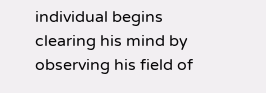individual begins clearing his mind by observing his field of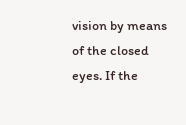vision by means of the closed eyes. If the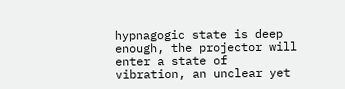hypnagogic state is deep enough, the projector will enter a state of vibration, an unclear yet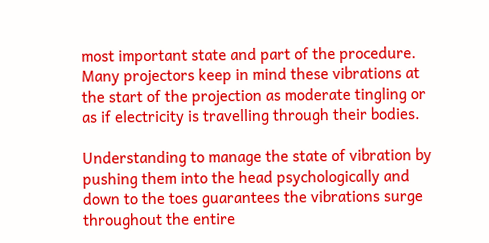most important state and part of the procedure. Many projectors keep in mind these vibrations at the start of the projection as moderate tingling or as if electricity is travelling through their bodies.

Understanding to manage the state of vibration by pushing them into the head psychologically and down to the toes guarantees the vibrations surge throughout the entire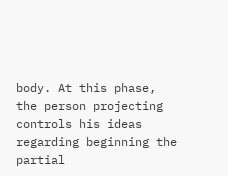body. At this phase, the person projecting controls his ideas regarding beginning the partial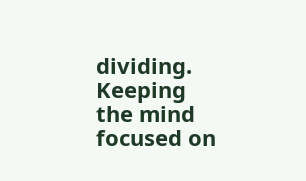dividing. Keeping the mind focused on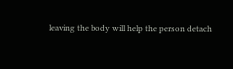leaving the body will help the person detach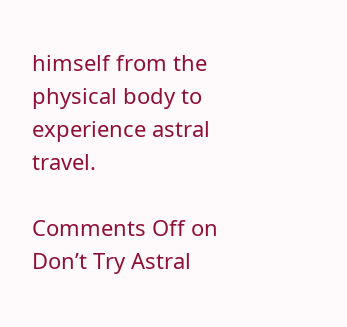himself from the physical body to experience astral travel.

Comments Off on Don’t Try Astral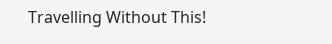Travelling Without This!